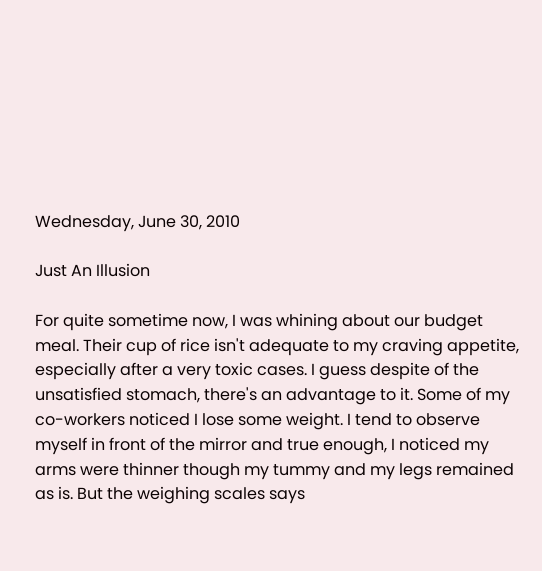Wednesday, June 30, 2010

Just An Illusion

For quite sometime now, I was whining about our budget meal. Their cup of rice isn't adequate to my craving appetite, especially after a very toxic cases. I guess despite of the unsatisfied stomach, there's an advantage to it. Some of my co-workers noticed I lose some weight. I tend to observe myself in front of the mirror and true enough, I noticed my arms were thinner though my tummy and my legs remained as is. But the weighing scales says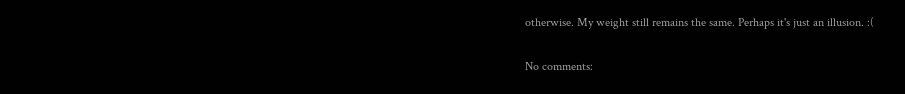otherwise. My weight still remains the same. Perhaps it's just an illusion. :(

No comments: